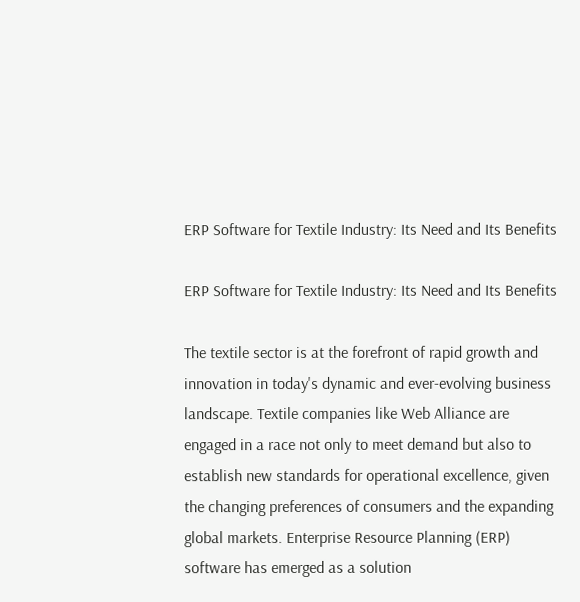ERP Software for Textile Industry: Its Need and Its Benefits

ERP Software for Textile Industry: Its Need and Its Benefits

The textile sector is at the forefront of rapid growth and innovation in today's dynamic and ever-evolving business landscape. Textile companies like Web Alliance are engaged in a race not only to meet demand but also to establish new standards for operational excellence, given the changing preferences of consumers and the expanding global markets. Enterprise Resource Planning (ERP) software has emerged as a solution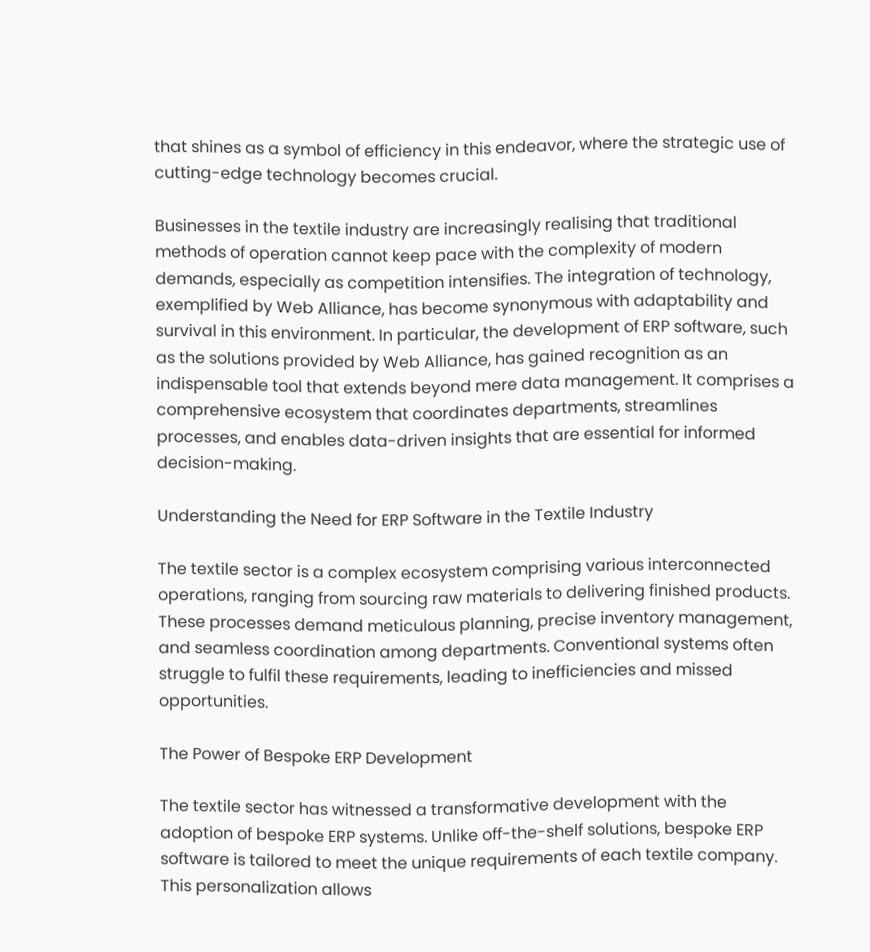that shines as a symbol of efficiency in this endeavor, where the strategic use of cutting-edge technology becomes crucial.

Businesses in the textile industry are increasingly realising that traditional methods of operation cannot keep pace with the complexity of modern demands, especially as competition intensifies. The integration of technology, exemplified by Web Alliance, has become synonymous with adaptability and survival in this environment. In particular, the development of ERP software, such as the solutions provided by Web Alliance, has gained recognition as an indispensable tool that extends beyond mere data management. It comprises a comprehensive ecosystem that coordinates departments, streamlines processes, and enables data-driven insights that are essential for informed decision-making.

Understanding the Need for ERP Software in the Textile Industry

The textile sector is a complex ecosystem comprising various interconnected operations, ranging from sourcing raw materials to delivering finished products. These processes demand meticulous planning, precise inventory management, and seamless coordination among departments. Conventional systems often struggle to fulfil these requirements, leading to inefficiencies and missed opportunities.

The Power of Bespoke ERP Development

The textile sector has witnessed a transformative development with the adoption of bespoke ERP systems. Unlike off-the-shelf solutions, bespoke ERP software is tailored to meet the unique requirements of each textile company. This personalization allows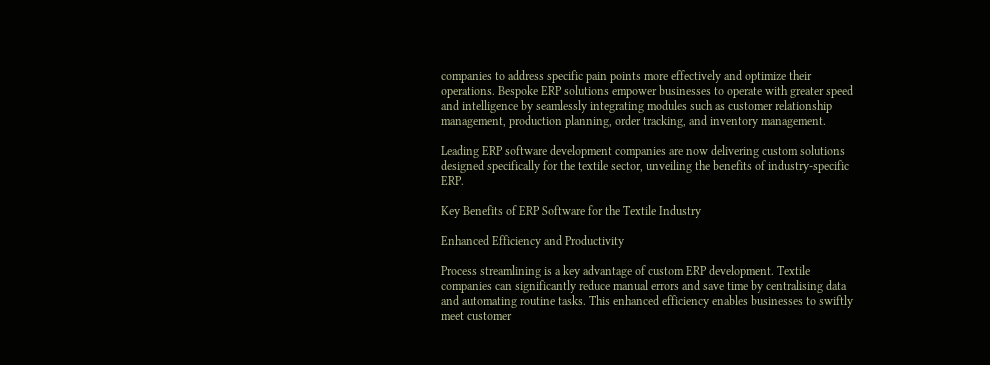companies to address specific pain points more effectively and optimize their operations. Bespoke ERP solutions empower businesses to operate with greater speed and intelligence by seamlessly integrating modules such as customer relationship management, production planning, order tracking, and inventory management.

Leading ERP software development companies are now delivering custom solutions designed specifically for the textile sector, unveiling the benefits of industry-specific ERP.

Key Benefits of ERP Software for the Textile Industry

Enhanced Efficiency and Productivity

Process streamlining is a key advantage of custom ERP development. Textile companies can significantly reduce manual errors and save time by centralising data and automating routine tasks. This enhanced efficiency enables businesses to swiftly meet customer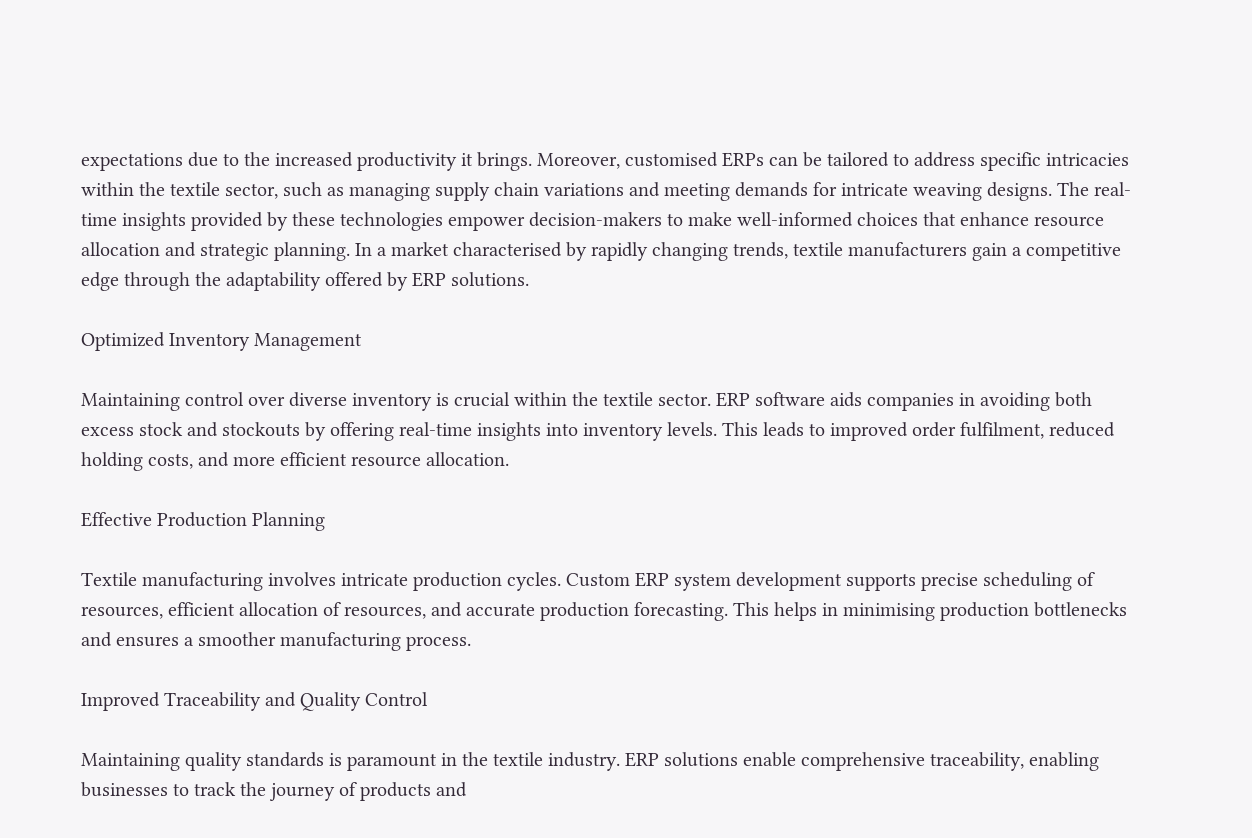expectations due to the increased productivity it brings. Moreover, customised ERPs can be tailored to address specific intricacies within the textile sector, such as managing supply chain variations and meeting demands for intricate weaving designs. The real-time insights provided by these technologies empower decision-makers to make well-informed choices that enhance resource allocation and strategic planning. In a market characterised by rapidly changing trends, textile manufacturers gain a competitive edge through the adaptability offered by ERP solutions.

Optimized Inventory Management

Maintaining control over diverse inventory is crucial within the textile sector. ERP software aids companies in avoiding both excess stock and stockouts by offering real-time insights into inventory levels. This leads to improved order fulfilment, reduced holding costs, and more efficient resource allocation.

Effective Production Planning

Textile manufacturing involves intricate production cycles. Custom ERP system development supports precise scheduling of resources, efficient allocation of resources, and accurate production forecasting. This helps in minimising production bottlenecks and ensures a smoother manufacturing process.

Improved Traceability and Quality Control

Maintaining quality standards is paramount in the textile industry. ERP solutions enable comprehensive traceability, enabling businesses to track the journey of products and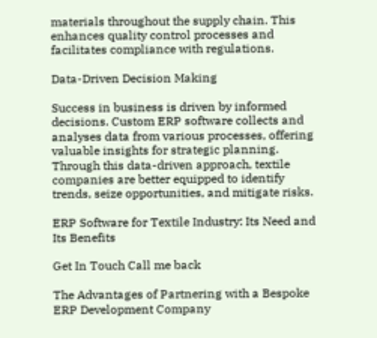materials throughout the supply chain. This enhances quality control processes and facilitates compliance with regulations.

Data-Driven Decision Making

Success in business is driven by informed decisions. Custom ERP software collects and analyses data from various processes, offering valuable insights for strategic planning. Through this data-driven approach, textile companies are better equipped to identify trends, seize opportunities, and mitigate risks.

ERP Software for Textile Industry: Its Need and Its Benefits

Get In Touch Call me back

The Advantages of Partnering with a Bespoke ERP Development Company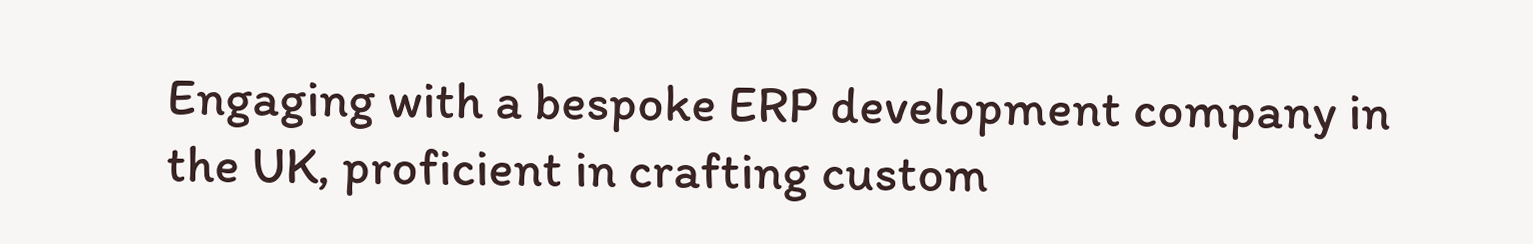Engaging with a bespoke ERP development company in the UK, proficient in crafting custom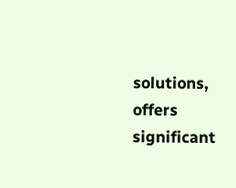solutions, offers significant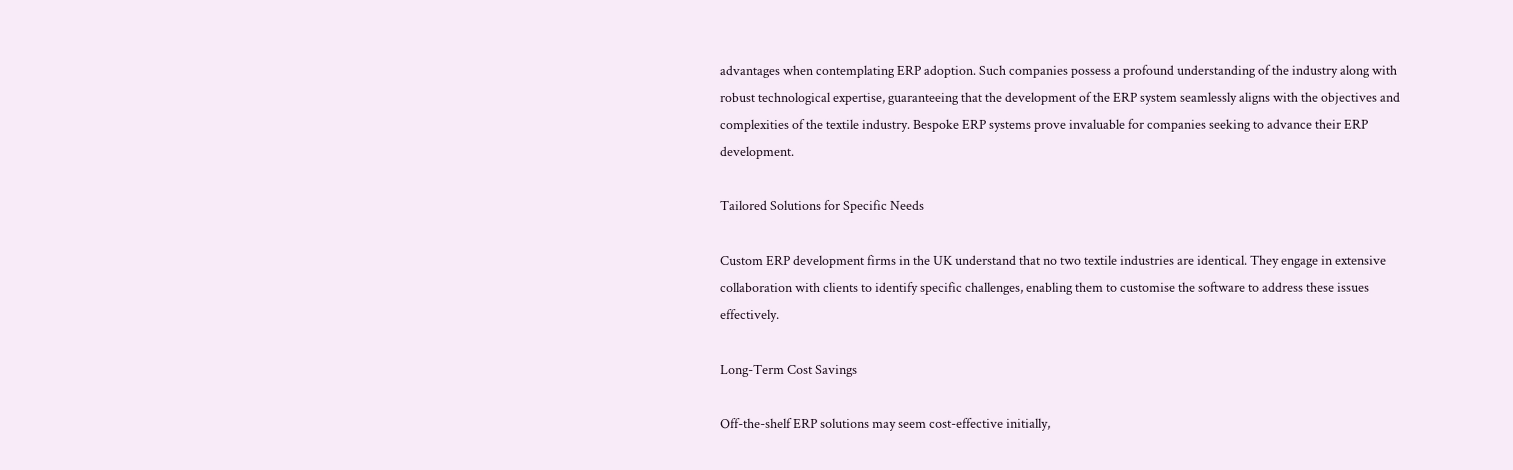advantages when contemplating ERP adoption. Such companies possess a profound understanding of the industry along with robust technological expertise, guaranteeing that the development of the ERP system seamlessly aligns with the objectives and complexities of the textile industry. Bespoke ERP systems prove invaluable for companies seeking to advance their ERP development.

Tailored Solutions for Specific Needs

Custom ERP development firms in the UK understand that no two textile industries are identical. They engage in extensive collaboration with clients to identify specific challenges, enabling them to customise the software to address these issues effectively.

Long-Term Cost Savings

Off-the-shelf ERP solutions may seem cost-effective initially,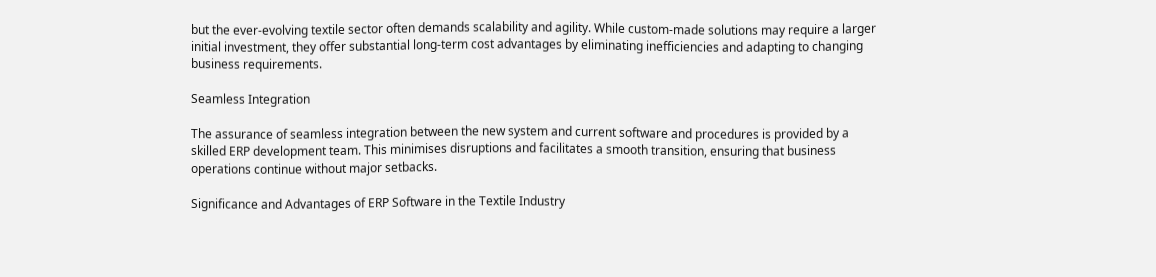but the ever-evolving textile sector often demands scalability and agility. While custom-made solutions may require a larger initial investment, they offer substantial long-term cost advantages by eliminating inefficiencies and adapting to changing business requirements.

Seamless Integration

The assurance of seamless integration between the new system and current software and procedures is provided by a skilled ERP development team. This minimises disruptions and facilitates a smooth transition, ensuring that business operations continue without major setbacks.

Significance and Advantages of ERP Software in the Textile Industry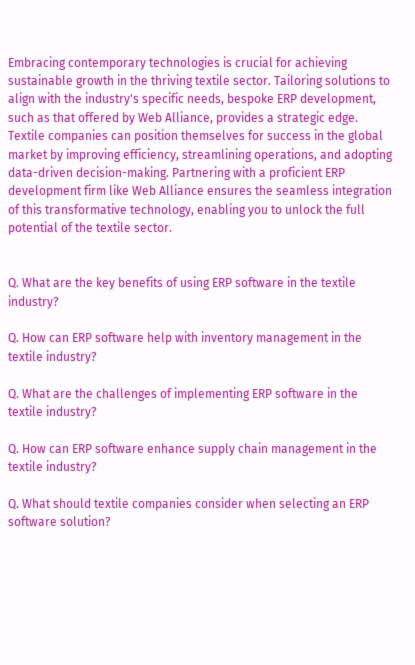Embracing contemporary technologies is crucial for achieving sustainable growth in the thriving textile sector. Tailoring solutions to align with the industry's specific needs, bespoke ERP development, such as that offered by Web Alliance, provides a strategic edge. Textile companies can position themselves for success in the global market by improving efficiency, streamlining operations, and adopting data-driven decision-making. Partnering with a proficient ERP development firm like Web Alliance ensures the seamless integration of this transformative technology, enabling you to unlock the full potential of the textile sector.


Q. What are the key benefits of using ERP software in the textile industry?

Q. How can ERP software help with inventory management in the textile industry?

Q. What are the challenges of implementing ERP software in the textile industry?

Q. How can ERP software enhance supply chain management in the textile industry?

Q. What should textile companies consider when selecting an ERP software solution?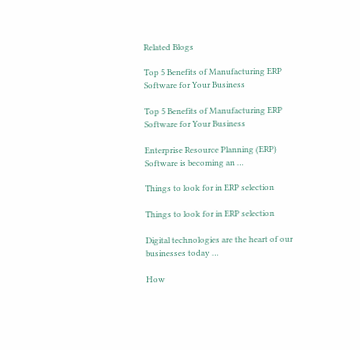Related Blogs

Top 5 Benefits of Manufacturing ERP Software for Your Business

Top 5 Benefits of Manufacturing ERP Software for Your Business

Enterprise Resource Planning (ERP) Software is becoming an …

Things to look for in ERP selection

Things to look for in ERP selection

Digital technologies are the heart of our businesses today …

How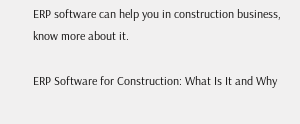ERP software can help you in construction business, know more about it.

ERP Software for Construction: What Is It and Why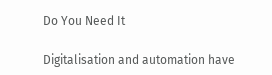Do You Need It

Digitalisation and automation have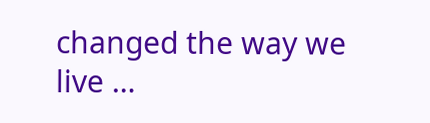changed the way we live …